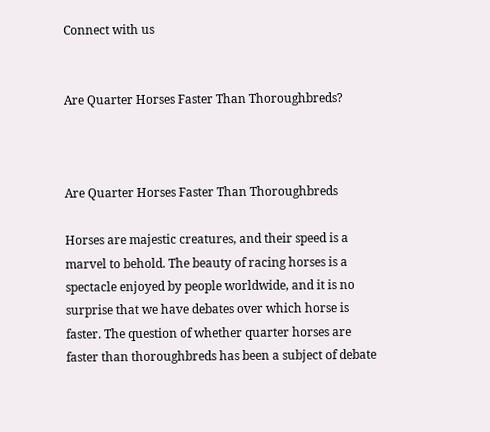Connect with us


Are Quarter Horses Faster Than Thoroughbreds?



Are Quarter Horses Faster Than Thoroughbreds

Horses are majestic creatures, and their speed is a marvel to behold. The beauty of racing horses is a spectacle enjoyed by people worldwide, and it is no surprise that we have debates over which horse is faster. The question of whether quarter horses are faster than thoroughbreds has been a subject of debate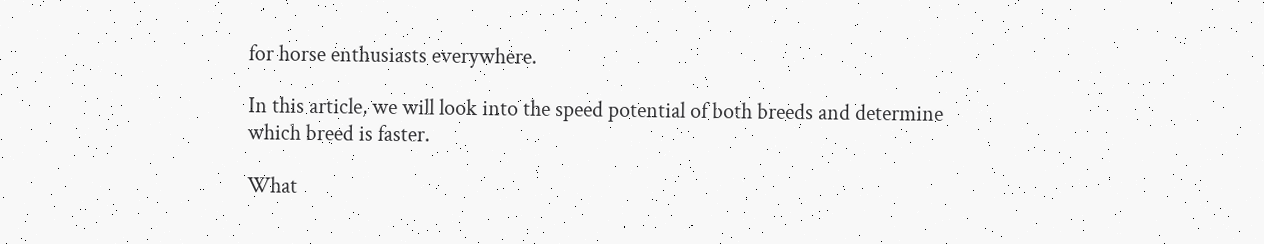for horse enthusiasts everywhere.

In this article, we will look into the speed potential of both breeds and determine which breed is faster.

What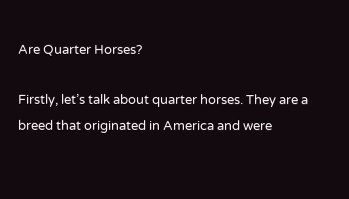Are Quarter Horses?

Firstly, let’s talk about quarter horses. They are a breed that originated in America and were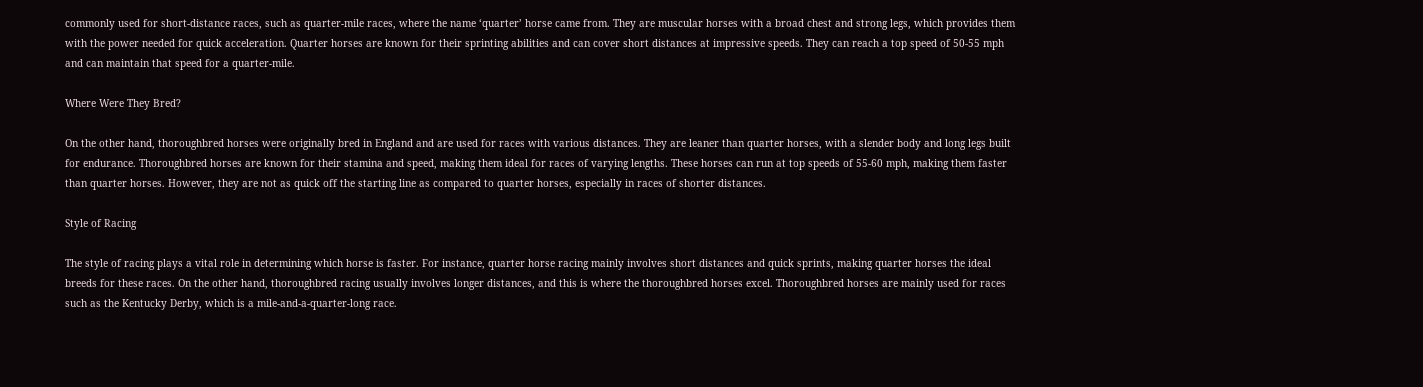commonly used for short-distance races, such as quarter-mile races, where the name ‘quarter’ horse came from. They are muscular horses with a broad chest and strong legs, which provides them with the power needed for quick acceleration. Quarter horses are known for their sprinting abilities and can cover short distances at impressive speeds. They can reach a top speed of 50-55 mph and can maintain that speed for a quarter-mile.

Where Were They Bred?

On the other hand, thoroughbred horses were originally bred in England and are used for races with various distances. They are leaner than quarter horses, with a slender body and long legs built for endurance. Thoroughbred horses are known for their stamina and speed, making them ideal for races of varying lengths. These horses can run at top speeds of 55-60 mph, making them faster than quarter horses. However, they are not as quick off the starting line as compared to quarter horses, especially in races of shorter distances.

Style of Racing

The style of racing plays a vital role in determining which horse is faster. For instance, quarter horse racing mainly involves short distances and quick sprints, making quarter horses the ideal breeds for these races. On the other hand, thoroughbred racing usually involves longer distances, and this is where the thoroughbred horses excel. Thoroughbred horses are mainly used for races such as the Kentucky Derby, which is a mile-and-a-quarter-long race.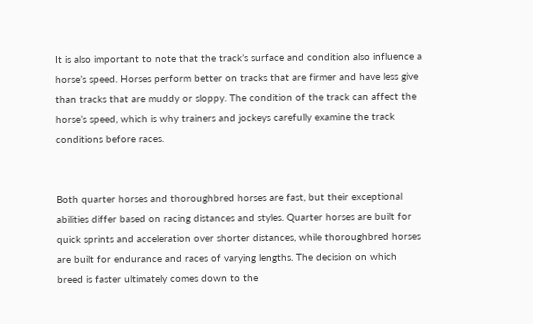It is also important to note that the track’s surface and condition also influence a horse’s speed. Horses perform better on tracks that are firmer and have less give than tracks that are muddy or sloppy. The condition of the track can affect the horse’s speed, which is why trainers and jockeys carefully examine the track conditions before races.


Both quarter horses and thoroughbred horses are fast, but their exceptional abilities differ based on racing distances and styles. Quarter horses are built for quick sprints and acceleration over shorter distances, while thoroughbred horses are built for endurance and races of varying lengths. The decision on which breed is faster ultimately comes down to the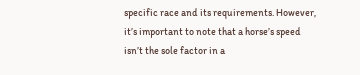specific race and its requirements. However, it’s important to note that a horse’s speed isn’t the sole factor in a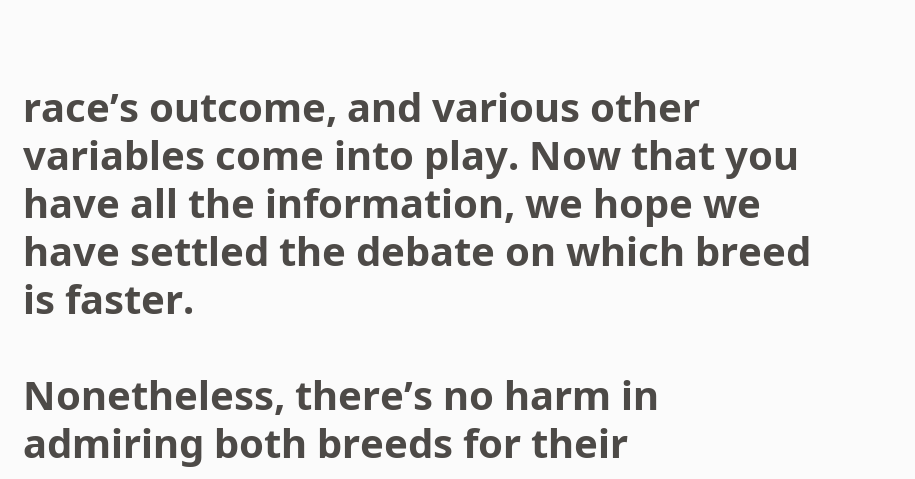race’s outcome, and various other variables come into play. Now that you have all the information, we hope we have settled the debate on which breed is faster.

Nonetheless, there’s no harm in admiring both breeds for their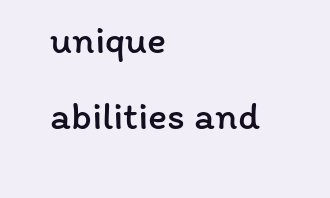unique abilities and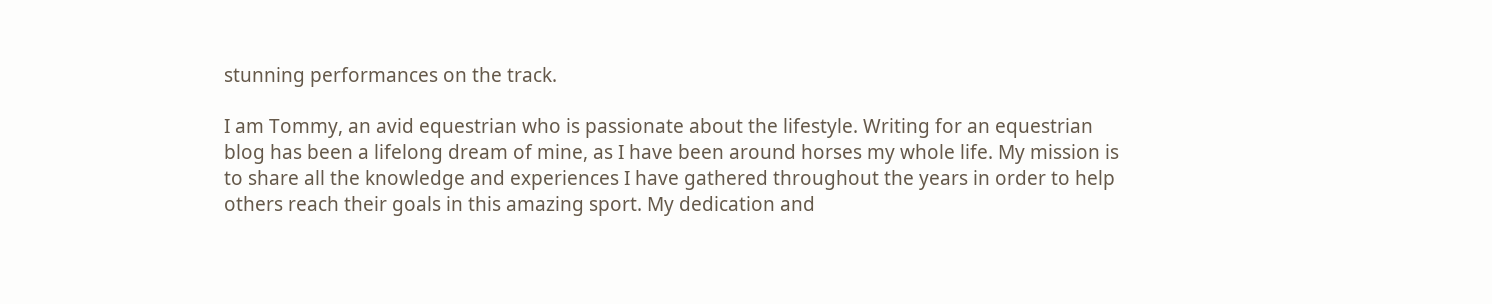stunning performances on the track.

I am Tommy, an avid equestrian who is passionate about the lifestyle. Writing for an equestrian blog has been a lifelong dream of mine, as I have been around horses my whole life. My mission is to share all the knowledge and experiences I have gathered throughout the years in order to help others reach their goals in this amazing sport. My dedication and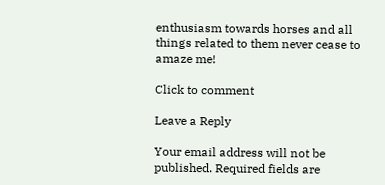enthusiasm towards horses and all things related to them never cease to amaze me!

Click to comment

Leave a Reply

Your email address will not be published. Required fields are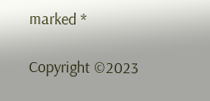marked *

Copyright ©2023